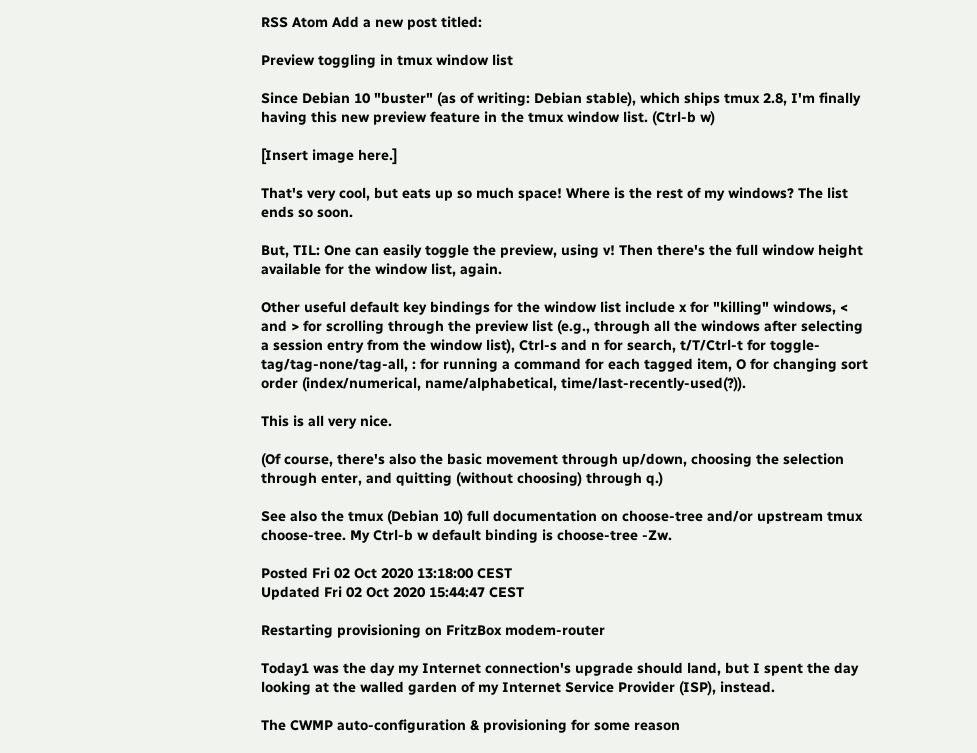RSS Atom Add a new post titled:

Preview toggling in tmux window list

Since Debian 10 "buster" (as of writing: Debian stable), which ships tmux 2.8, I'm finally having this new preview feature in the tmux window list. (Ctrl-b w)

[Insert image here.]

That's very cool, but eats up so much space! Where is the rest of my windows? The list ends so soon.

But, TIL: One can easily toggle the preview, using v! Then there's the full window height available for the window list, again.

Other useful default key bindings for the window list include x for "killing" windows, < and > for scrolling through the preview list (e.g., through all the windows after selecting a session entry from the window list), Ctrl-s and n for search, t/T/Ctrl-t for toggle-tag/tag-none/tag-all, : for running a command for each tagged item, O for changing sort order (index/numerical, name/alphabetical, time/last-recently-used(?)).

This is all very nice.

(Of course, there's also the basic movement through up/down, choosing the selection through enter, and quitting (without choosing) through q.)

See also the tmux (Debian 10) full documentation on choose-tree and/or upstream tmux choose-tree. My Ctrl-b w default binding is choose-tree -Zw.

Posted Fri 02 Oct 2020 13:18:00 CEST
Updated Fri 02 Oct 2020 15:44:47 CEST

Restarting provisioning on FritzBox modem-router

Today1 was the day my Internet connection's upgrade should land, but I spent the day looking at the walled garden of my Internet Service Provider (ISP), instead.

The CWMP auto-configuration & provisioning for some reason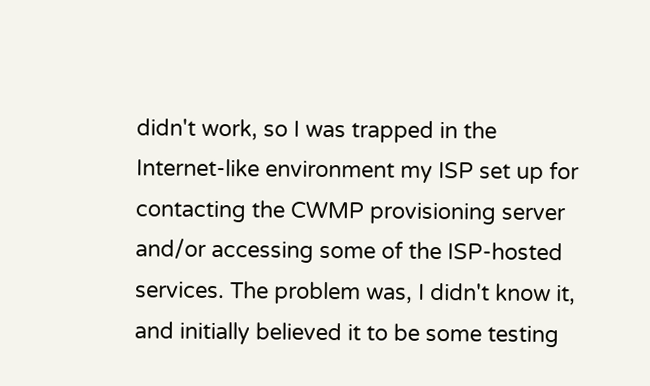didn't work, so I was trapped in the Internet-like environment my ISP set up for contacting the CWMP provisioning server and/or accessing some of the ISP-hosted services. The problem was, I didn't know it, and initially believed it to be some testing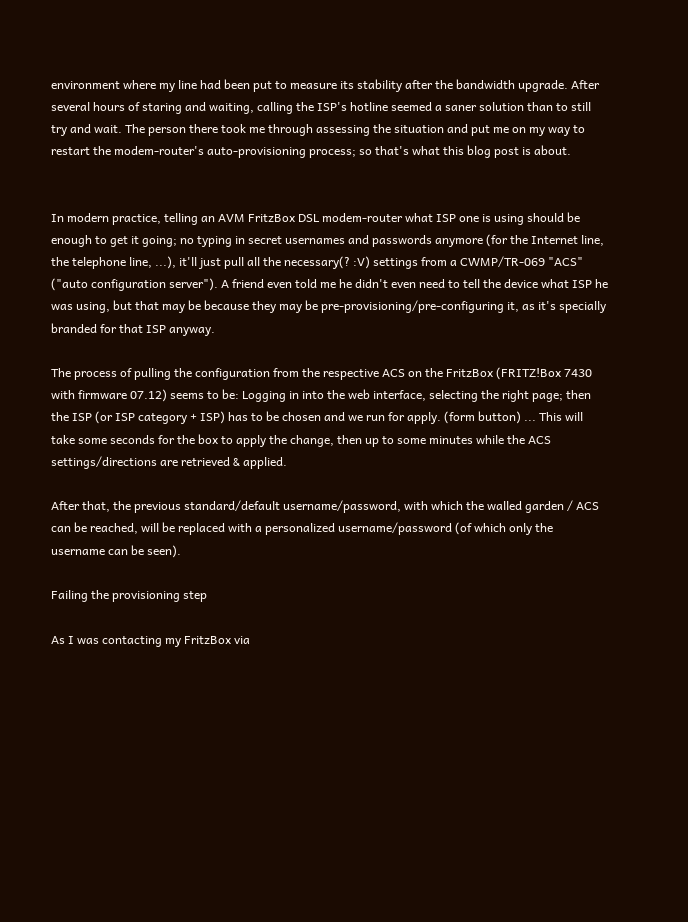environment where my line had been put to measure its stability after the bandwidth upgrade. After several hours of staring and waiting, calling the ISP's hotline seemed a saner solution than to still try and wait. The person there took me through assessing the situation and put me on my way to restart the modem-router's auto-provisioning process; so that's what this blog post is about.


In modern practice, telling an AVM FritzBox DSL modem-router what ISP one is using should be enough to get it going; no typing in secret usernames and passwords anymore (for the Internet line, the telephone line, ...), it'll just pull all the necessary(? :V) settings from a CWMP/TR-069 "ACS" ("auto configuration server"). A friend even told me he didn't even need to tell the device what ISP he was using, but that may be because they may be pre-provisioning/pre-configuring it, as it's specially branded for that ISP anyway.

The process of pulling the configuration from the respective ACS on the FritzBox (FRITZ!Box 7430 with firmware 07.12) seems to be: Logging in into the web interface, selecting the right page; then the ISP (or ISP category + ISP) has to be chosen and we run for apply. (form button) ... This will take some seconds for the box to apply the change, then up to some minutes while the ACS settings/directions are retrieved & applied.

After that, the previous standard/default username/password, with which the walled garden / ACS can be reached, will be replaced with a personalized username/password (of which only the username can be seen).

Failing the provisioning step

As I was contacting my FritzBox via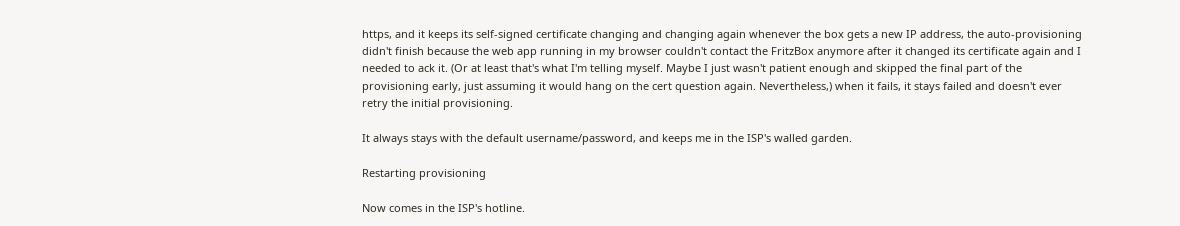https, and it keeps its self-signed certificate changing and changing again whenever the box gets a new IP address, the auto-provisioning didn't finish because the web app running in my browser couldn't contact the FritzBox anymore after it changed its certificate again and I needed to ack it. (Or at least that's what I'm telling myself. Maybe I just wasn't patient enough and skipped the final part of the provisioning early, just assuming it would hang on the cert question again. Nevertheless,) when it fails, it stays failed and doesn't ever retry the initial provisioning.

It always stays with the default username/password, and keeps me in the ISP's walled garden.

Restarting provisioning

Now comes in the ISP's hotline.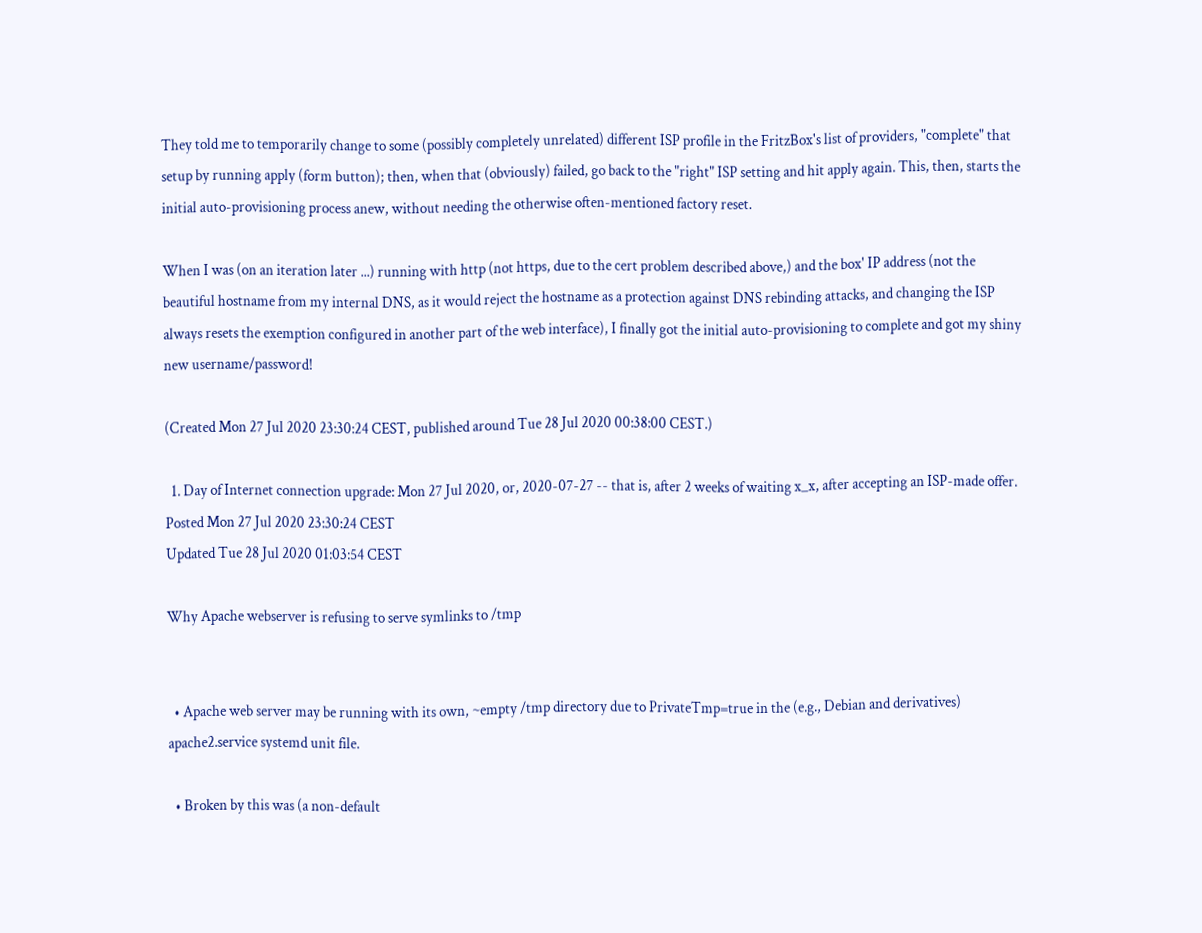They told me to temporarily change to some (possibly completely unrelated) different ISP profile in the FritzBox's list of providers, "complete" that setup by running apply (form button); then, when that (obviously) failed, go back to the "right" ISP setting and hit apply again. This, then, starts the initial auto-provisioning process anew, without needing the otherwise often-mentioned factory reset.

When I was (on an iteration later ...) running with http (not https, due to the cert problem described above,) and the box' IP address (not the beautiful hostname from my internal DNS, as it would reject the hostname as a protection against DNS rebinding attacks, and changing the ISP always resets the exemption configured in another part of the web interface), I finally got the initial auto-provisioning to complete and got my shiny new username/password!

(Created Mon 27 Jul 2020 23:30:24 CEST, published around Tue 28 Jul 2020 00:38:00 CEST.)

  1. Day of Internet connection upgrade: Mon 27 Jul 2020, or, 2020-07-27 -- that is, after 2 weeks of waiting x_x, after accepting an ISP-made offer.
Posted Mon 27 Jul 2020 23:30:24 CEST
Updated Tue 28 Jul 2020 01:03:54 CEST

Why Apache webserver is refusing to serve symlinks to /tmp


  • Apache web server may be running with its own, ~empty /tmp directory due to PrivateTmp=true in the (e.g., Debian and derivatives) apache2.service systemd unit file.

  • Broken by this was (a non-default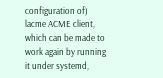configuration of) lacme ACME client, which can be made to work again by running it under systemd,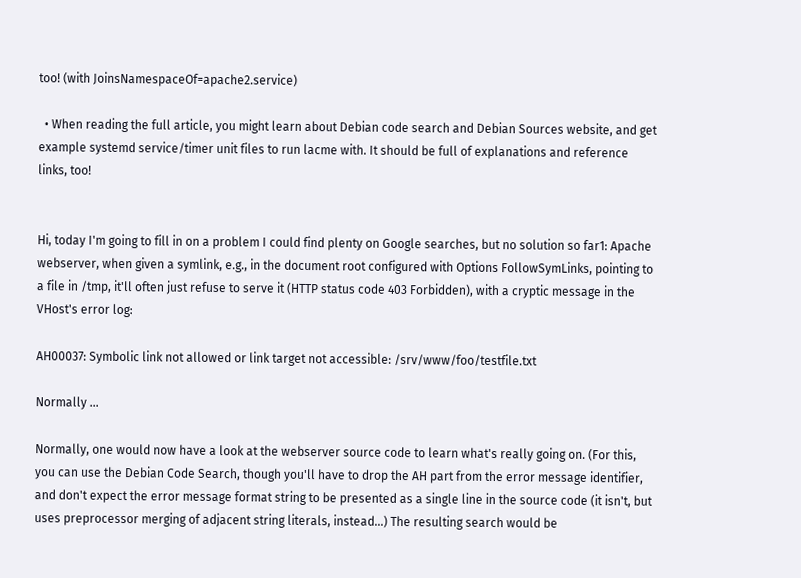too! (with JoinsNamespaceOf=apache2.service)

  • When reading the full article, you might learn about Debian code search and Debian Sources website, and get example systemd service/timer unit files to run lacme with. It should be full of explanations and reference links, too!


Hi, today I'm going to fill in on a problem I could find plenty on Google searches, but no solution so far1: Apache webserver, when given a symlink, e.g., in the document root configured with Options FollowSymLinks, pointing to a file in /tmp, it'll often just refuse to serve it (HTTP status code 403 Forbidden), with a cryptic message in the VHost's error log:

AH00037: Symbolic link not allowed or link target not accessible: /srv/www/foo/testfile.txt

Normally ...

Normally, one would now have a look at the webserver source code to learn what's really going on. (For this, you can use the Debian Code Search, though you'll have to drop the AH part from the error message identifier, and don't expect the error message format string to be presented as a single line in the source code (it isn't, but uses preprocessor merging of adjacent string literals, instead...) The resulting search would be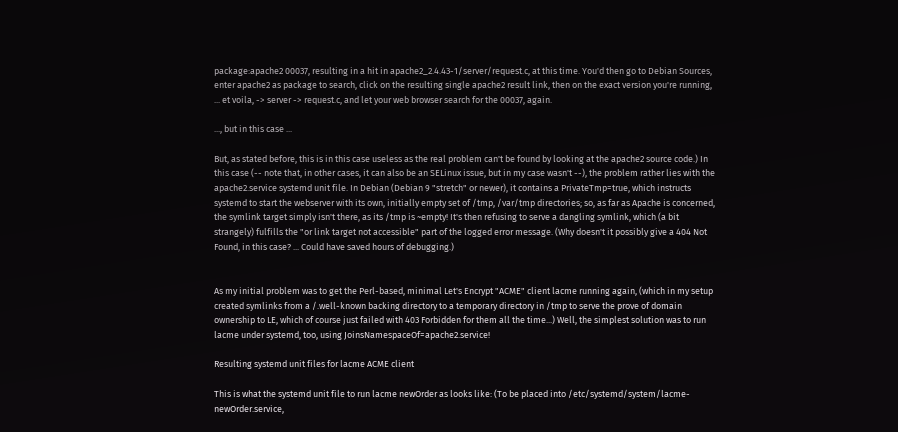package:apache2 00037, resulting in a hit in apache2_2.4.43-1/server/request.c, at this time. You'd then go to Debian Sources, enter apache2 as package to search, click on the resulting single apache2 result link, then on the exact version you're running, ... et voila, -> server -> request.c, and let your web browser search for the 00037, again.

..., but in this case ...

But, as stated before, this is in this case useless as the real problem can't be found by looking at the apache2 source code.) In this case (-- note that, in other cases, it can also be an SELinux issue, but in my case wasn't --), the problem rather lies with the apache2.service systemd unit file. In Debian (Debian 9 "stretch" or newer), it contains a PrivateTmp=true, which instructs systemd to start the webserver with its own, initially empty set of /tmp, /var/tmp directories; so, as far as Apache is concerned, the symlink target simply isn't there, as its /tmp is ~empty! It's then refusing to serve a dangling symlink, which (a bit strangely) fulfills the "or link target not accessible" part of the logged error message. (Why doesn't it possibly give a 404 Not Found, in this case? ... Could have saved hours of debugging.)


As my initial problem was to get the Perl-based, minimal Let's Encrypt "ACME" client lacme running again, (which in my setup created symlinks from a /.well-known backing directory to a temporary directory in /tmp to serve the prove of domain ownership to LE, which of course just failed with 403 Forbidden for them all the time...) Well, the simplest solution was to run lacme under systemd, too, using JoinsNamespaceOf=apache2.service!

Resulting systemd unit files for lacme ACME client

This is what the systemd unit file to run lacme newOrder as looks like: (To be placed into /etc/systemd/system/lacme-newOrder.service,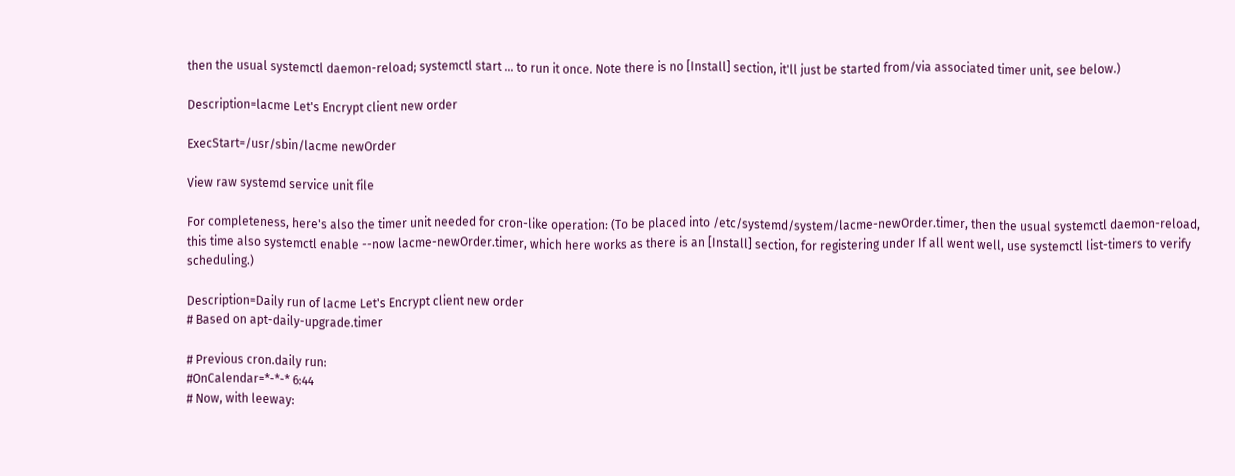then the usual systemctl daemon-reload; systemctl start ... to run it once. Note there is no [Install] section, it'll just be started from/via associated timer unit, see below.)

Description=lacme Let's Encrypt client new order

ExecStart=/usr/sbin/lacme newOrder

View raw systemd service unit file

For completeness, here's also the timer unit needed for cron-like operation: (To be placed into /etc/systemd/system/lacme-newOrder.timer, then the usual systemctl daemon-reload, this time also systemctl enable --now lacme-newOrder.timer, which here works as there is an [Install] section, for registering under If all went well, use systemctl list-timers to verify scheduling.)

Description=Daily run of lacme Let's Encrypt client new order
# Based on apt-daily-upgrade.timer

# Previous cron.daily run:
#OnCalendar=*-*-* 6:44
# Now, with leeway: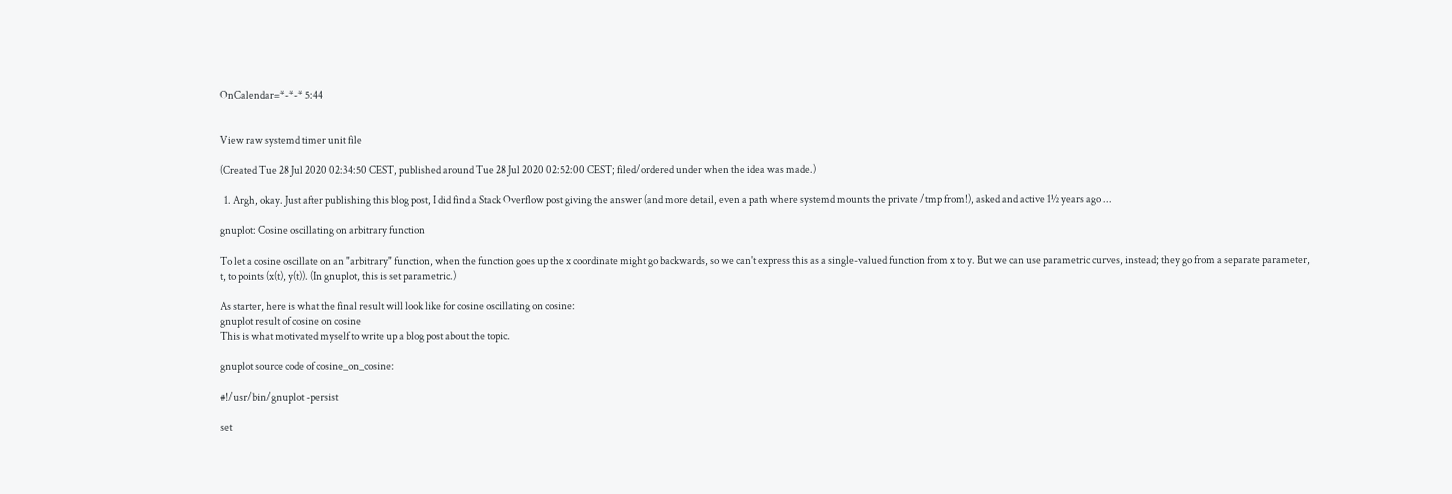OnCalendar=*-*-* 5:44


View raw systemd timer unit file

(Created Tue 28 Jul 2020 02:34:50 CEST, published around Tue 28 Jul 2020 02:52:00 CEST; filed/ordered under when the idea was made.)

  1. Argh, okay. Just after publishing this blog post, I did find a Stack Overflow post giving the answer (and more detail, even a path where systemd mounts the private /tmp from!), asked and active 1½ years ago ...

gnuplot: Cosine oscillating on arbitrary function

To let a cosine oscillate on an "arbitrary" function, when the function goes up the x coordinate might go backwards, so we can't express this as a single-valued function from x to y. But we can use parametric curves, instead; they go from a separate parameter, t, to points (x(t), y(t)). (In gnuplot, this is set parametric.)

As starter, here is what the final result will look like for cosine oscillating on cosine:
gnuplot result of cosine on cosine
This is what motivated myself to write up a blog post about the topic.

gnuplot source code of cosine_on_cosine:

#!/usr/bin/gnuplot -persist

set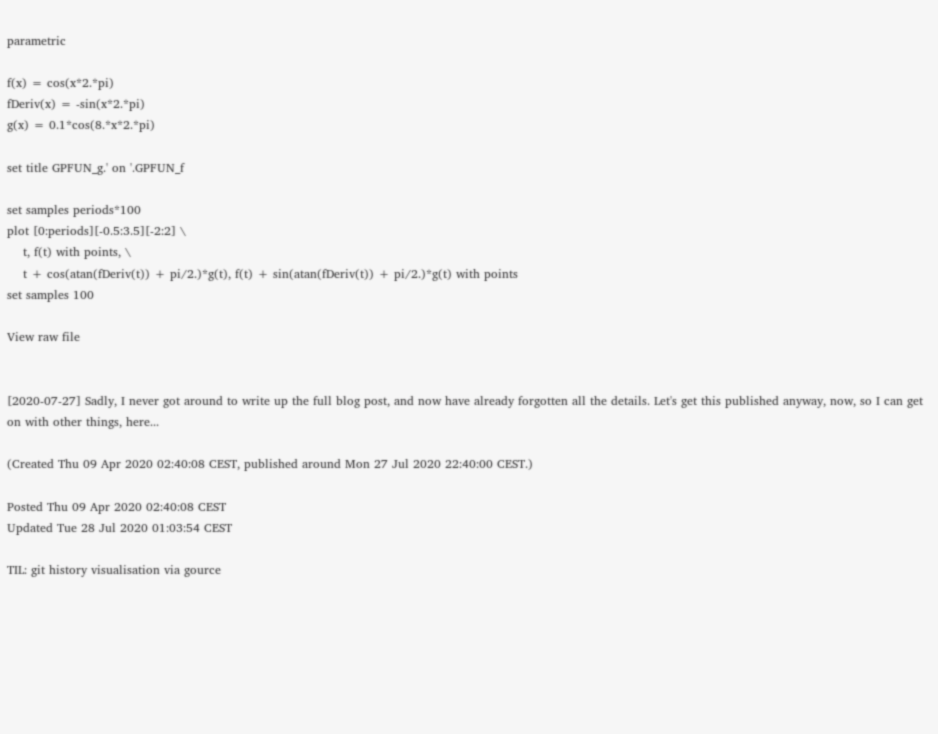parametric

f(x) = cos(x*2.*pi)
fDeriv(x) = -sin(x*2.*pi)
g(x) = 0.1*cos(8.*x*2.*pi)

set title GPFUN_g.' on '.GPFUN_f

set samples periods*100
plot [0:periods][-0.5:3.5][-2:2] \
    t, f(t) with points, \
    t + cos(atan(fDeriv(t)) + pi/2.)*g(t), f(t) + sin(atan(fDeriv(t)) + pi/2.)*g(t) with points
set samples 100

View raw file


[2020-07-27] Sadly, I never got around to write up the full blog post, and now have already forgotten all the details. Let's get this published anyway, now, so I can get on with other things, here...

(Created Thu 09 Apr 2020 02:40:08 CEST, published around Mon 27 Jul 2020 22:40:00 CEST.)

Posted Thu 09 Apr 2020 02:40:08 CEST
Updated Tue 28 Jul 2020 01:03:54 CEST

TIL: git history visualisation via gource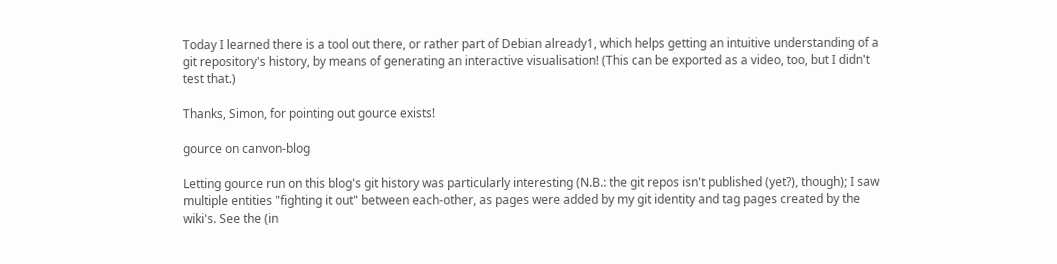Today I learned there is a tool out there, or rather part of Debian already1, which helps getting an intuitive understanding of a git repository's history, by means of generating an interactive visualisation! (This can be exported as a video, too, but I didn't test that.)

Thanks, Simon, for pointing out gource exists!

gource on canvon-blog

Letting gource run on this blog's git history was particularly interesting (N.B.: the git repos isn't published (yet?), though); I saw multiple entities "fighting it out" between each-other, as pages were added by my git identity and tag pages created by the wiki's. See the (in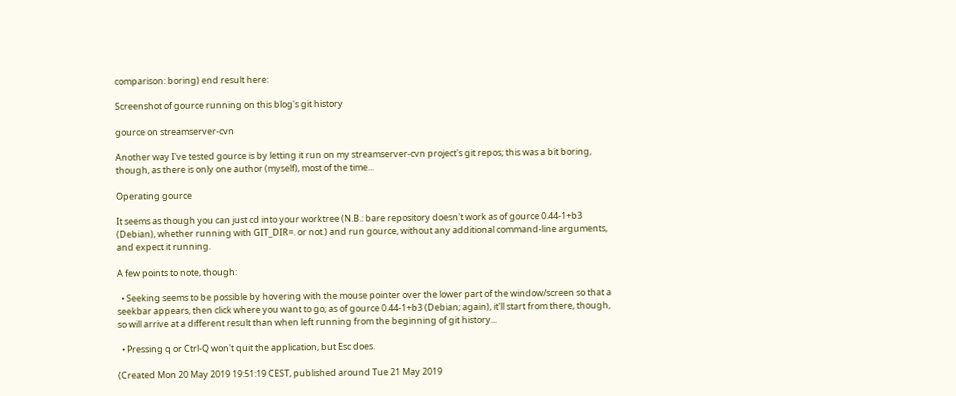comparison: boring) end result here:

Screenshot of gource running on this blog's git history

gource on streamserver-cvn

Another way I've tested gource is by letting it run on my streamserver-cvn project's git repos; this was a bit boring, though, as there is only one author (myself), most of the time...

Operating gource

It seems as though you can just cd into your worktree (N.B.: bare repository doesn't work as of gource 0.44-1+b3 (Debian), whether running with GIT_DIR=. or not.) and run gource, without any additional command-line arguments, and expect it running.

A few points to note, though:

  • Seeking seems to be possible by hovering with the mouse pointer over the lower part of the window/screen so that a seekbar appears, then click where you want to go; as of gource 0.44-1+b3 (Debian; again), it'll start from there, though, so will arrive at a different result than when left running from the beginning of git history...

  • Pressing q or Ctrl-Q won't quit the application, but Esc does.

(Created Mon 20 May 2019 19:51:19 CEST, published around Tue 21 May 2019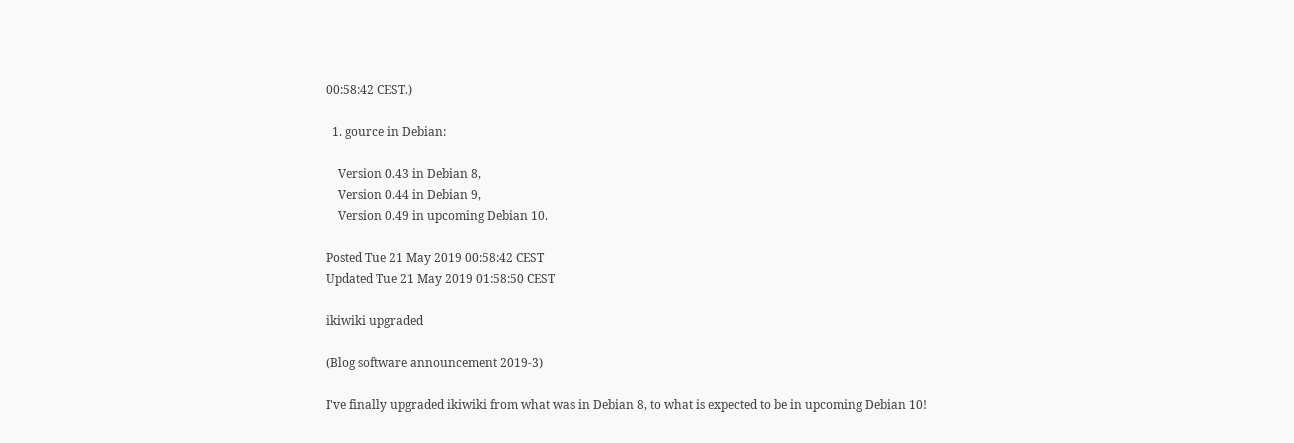00:58:42 CEST.)

  1. gource in Debian:

    Version 0.43 in Debian 8,
    Version 0.44 in Debian 9,
    Version 0.49 in upcoming Debian 10.

Posted Tue 21 May 2019 00:58:42 CEST
Updated Tue 21 May 2019 01:58:50 CEST

ikiwiki upgraded

(Blog software announcement 2019-3)

I've finally upgraded ikiwiki from what was in Debian 8, to what is expected to be in upcoming Debian 10!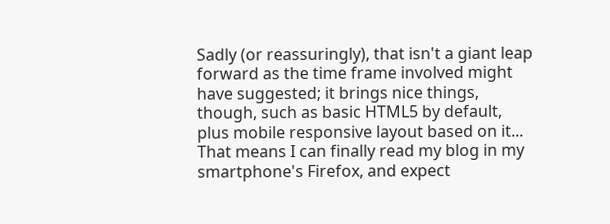Sadly (or reassuringly), that isn't a giant leap forward as the time frame involved might have suggested; it brings nice things, though, such as basic HTML5 by default, plus mobile responsive layout based on it... That means I can finally read my blog in my smartphone's Firefox, and expect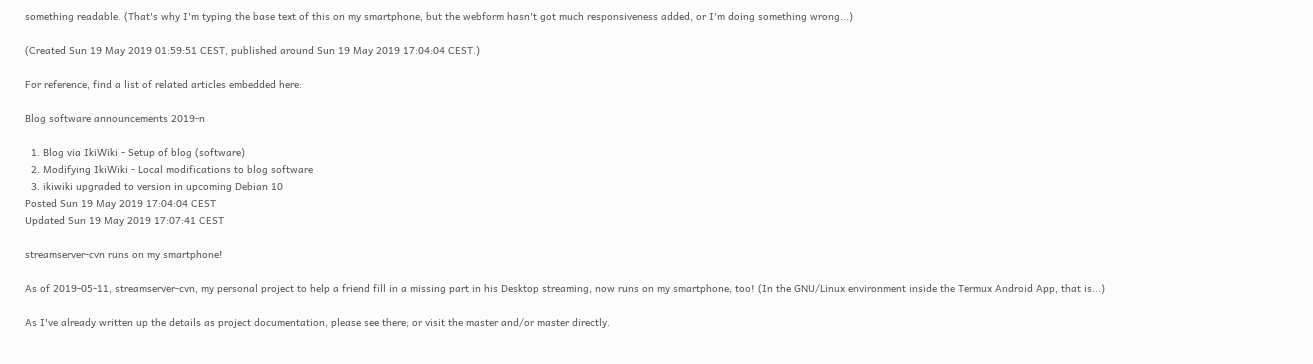something readable. (That's why I'm typing the base text of this on my smartphone, but the webform hasn't got much responsiveness added, or I'm doing something wrong...)

(Created Sun 19 May 2019 01:59:51 CEST, published around Sun 19 May 2019 17:04:04 CEST.)

For reference, find a list of related articles embedded here:

Blog software announcements 2019-n

  1. Blog via IkiWiki - Setup of blog (software)
  2. Modifying IkiWiki - Local modifications to blog software
  3. ikiwiki upgraded to version in upcoming Debian 10
Posted Sun 19 May 2019 17:04:04 CEST
Updated Sun 19 May 2019 17:07:41 CEST

streamserver-cvn runs on my smartphone!

As of 2019-05-11, streamserver-cvn, my personal project to help a friend fill in a missing part in his Desktop streaming, now runs on my smartphone, too! (In the GNU/Linux environment inside the Termux Android App, that is...)

As I've already written up the details as project documentation, please see there; or visit the master and/or master directly.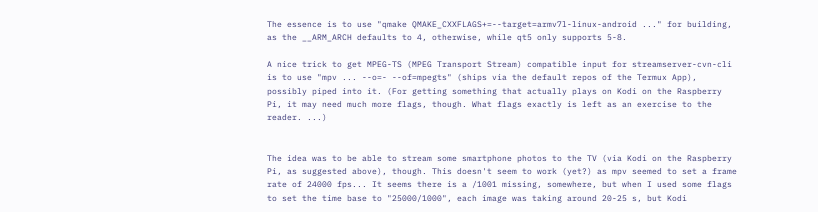The essence is to use "qmake QMAKE_CXXFLAGS+=--target=armv7l-linux-android ..." for building, as the __ARM_ARCH defaults to 4, otherwise, while qt5 only supports 5-8.

A nice trick to get MPEG-TS (MPEG Transport Stream) compatible input for streamserver-cvn-cli is to use "mpv ... --o=- --of=mpegts" (ships via the default repos of the Termux App), possibly piped into it. (For getting something that actually plays on Kodi on the Raspberry Pi, it may need much more flags, though. What flags exactly is left as an exercise to the reader. ...)


The idea was to be able to stream some smartphone photos to the TV (via Kodi on the Raspberry Pi, as suggested above), though. This doesn't seem to work (yet?) as mpv seemed to set a frame rate of 24000 fps... It seems there is a /1001 missing, somewhere, but when I used some flags to set the time base to "25000/1000", each image was taking around 20-25 s, but Kodi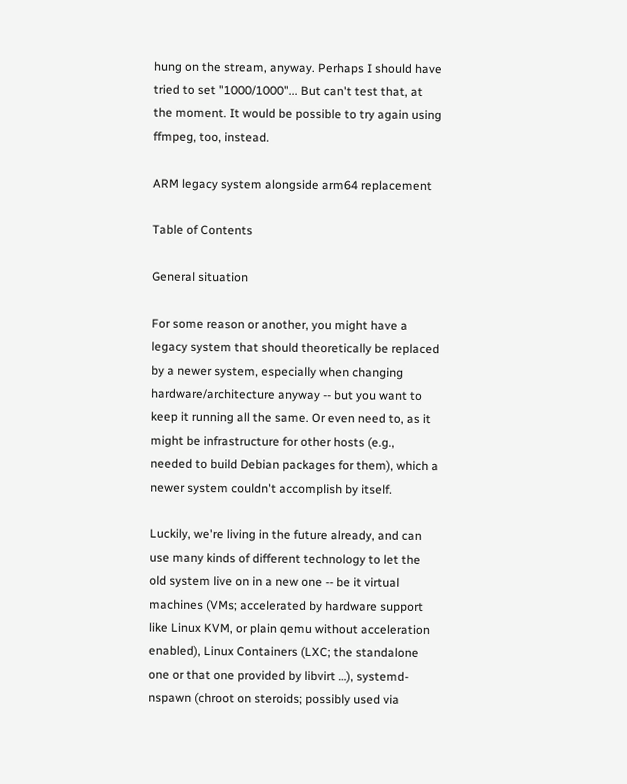hung on the stream, anyway. Perhaps I should have tried to set "1000/1000"... But can't test that, at the moment. It would be possible to try again using ffmpeg, too, instead.

ARM legacy system alongside arm64 replacement

Table of Contents

General situation

For some reason or another, you might have a legacy system that should theoretically be replaced by a newer system, especially when changing hardware/architecture anyway -- but you want to keep it running all the same. Or even need to, as it might be infrastructure for other hosts (e.g., needed to build Debian packages for them), which a newer system couldn't accomplish by itself.

Luckily, we're living in the future already, and can use many kinds of different technology to let the old system live on in a new one -- be it virtual machines (VMs; accelerated by hardware support like Linux KVM, or plain qemu without acceleration enabled), Linux Containers (LXC; the standalone one or that one provided by libvirt …), systemd-nspawn (chroot on steroids; possibly used via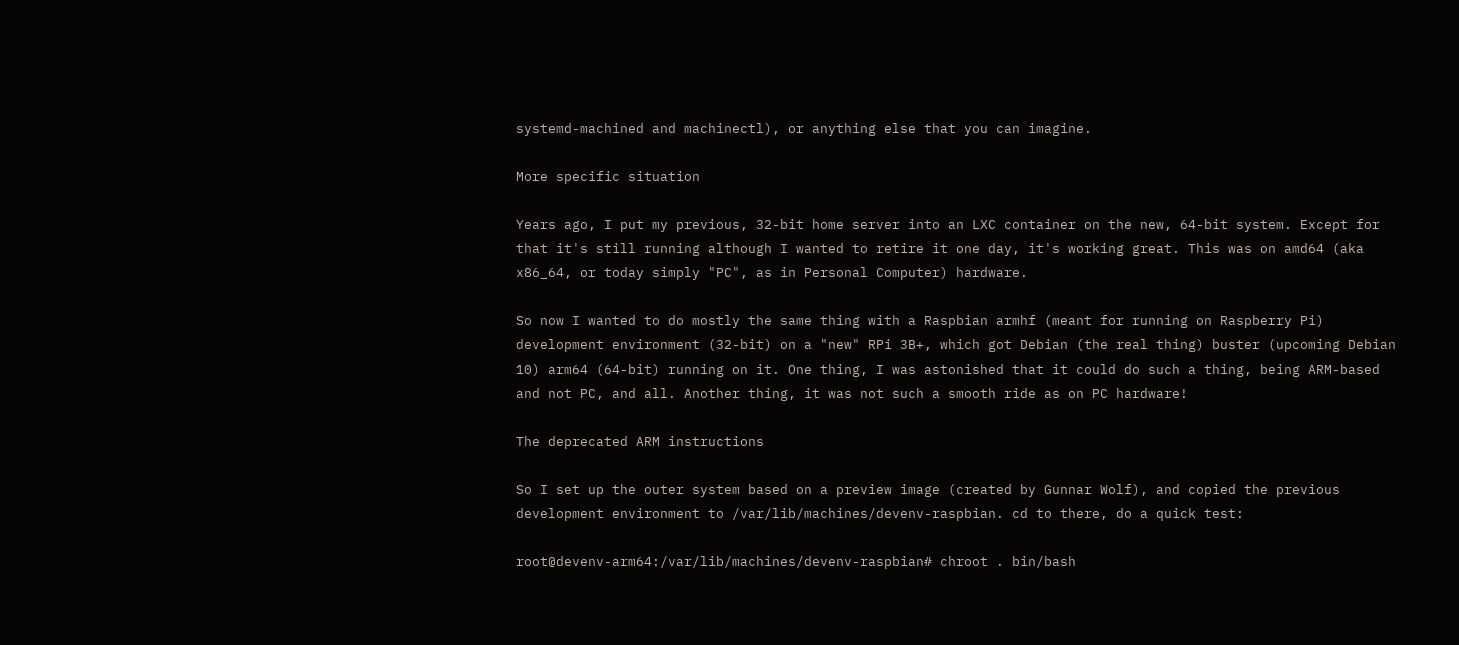systemd-machined and machinectl), or anything else that you can imagine.

More specific situation

Years ago, I put my previous, 32-bit home server into an LXC container on the new, 64-bit system. Except for that it's still running although I wanted to retire it one day, it's working great. This was on amd64 (aka x86_64, or today simply "PC", as in Personal Computer) hardware.

So now I wanted to do mostly the same thing with a Raspbian armhf (meant for running on Raspberry Pi) development environment (32-bit) on a "new" RPi 3B+, which got Debian (the real thing) buster (upcoming Debian 10) arm64 (64-bit) running on it. One thing, I was astonished that it could do such a thing, being ARM-based and not PC, and all. Another thing, it was not such a smooth ride as on PC hardware!

The deprecated ARM instructions

So I set up the outer system based on a preview image (created by Gunnar Wolf), and copied the previous development environment to /var/lib/machines/devenv-raspbian. cd to there, do a quick test:

root@devenv-arm64:/var/lib/machines/devenv-raspbian# chroot . bin/bash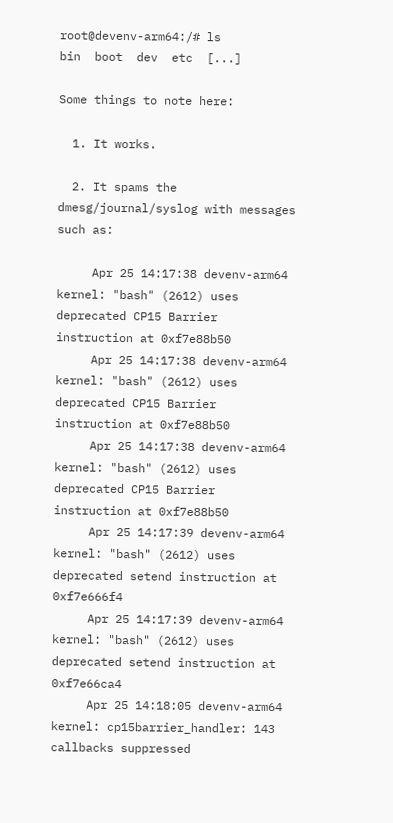root@devenv-arm64:/# ls
bin  boot  dev  etc  [...]

Some things to note here:

  1. It works.

  2. It spams the dmesg/journal/syslog with messages such as:

     Apr 25 14:17:38 devenv-arm64 kernel: "bash" (2612) uses deprecated CP15 Barrier instruction at 0xf7e88b50
     Apr 25 14:17:38 devenv-arm64 kernel: "bash" (2612) uses deprecated CP15 Barrier instruction at 0xf7e88b50
     Apr 25 14:17:38 devenv-arm64 kernel: "bash" (2612) uses deprecated CP15 Barrier instruction at 0xf7e88b50
     Apr 25 14:17:39 devenv-arm64 kernel: "bash" (2612) uses deprecated setend instruction at 0xf7e666f4
     Apr 25 14:17:39 devenv-arm64 kernel: "bash" (2612) uses deprecated setend instruction at 0xf7e66ca4
     Apr 25 14:18:05 devenv-arm64 kernel: cp15barrier_handler: 143 callbacks suppressed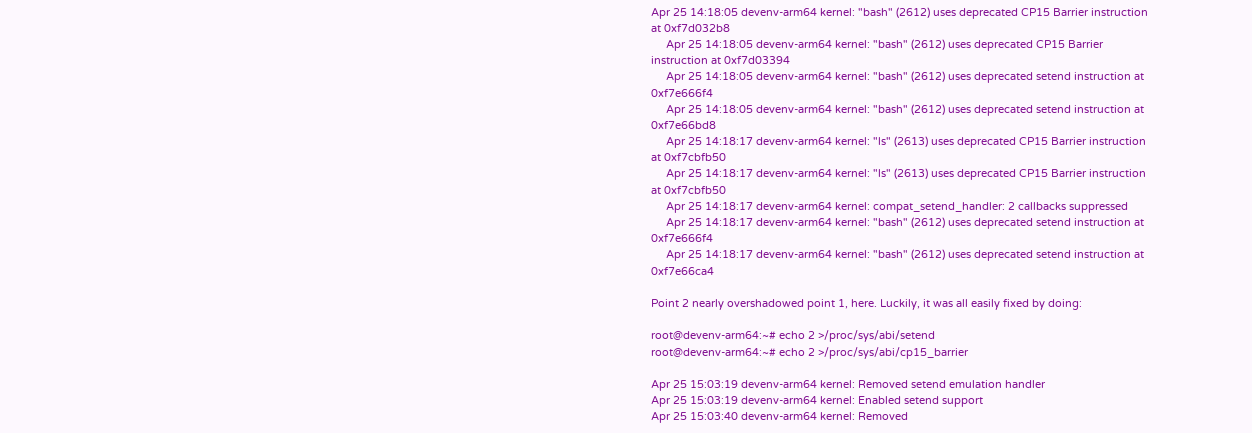Apr 25 14:18:05 devenv-arm64 kernel: "bash" (2612) uses deprecated CP15 Barrier instruction at 0xf7d032b8
     Apr 25 14:18:05 devenv-arm64 kernel: "bash" (2612) uses deprecated CP15 Barrier instruction at 0xf7d03394
     Apr 25 14:18:05 devenv-arm64 kernel: "bash" (2612) uses deprecated setend instruction at 0xf7e666f4
     Apr 25 14:18:05 devenv-arm64 kernel: "bash" (2612) uses deprecated setend instruction at 0xf7e66bd8
     Apr 25 14:18:17 devenv-arm64 kernel: "ls" (2613) uses deprecated CP15 Barrier instruction at 0xf7cbfb50
     Apr 25 14:18:17 devenv-arm64 kernel: "ls" (2613) uses deprecated CP15 Barrier instruction at 0xf7cbfb50
     Apr 25 14:18:17 devenv-arm64 kernel: compat_setend_handler: 2 callbacks suppressed
     Apr 25 14:18:17 devenv-arm64 kernel: "bash" (2612) uses deprecated setend instruction at 0xf7e666f4
     Apr 25 14:18:17 devenv-arm64 kernel: "bash" (2612) uses deprecated setend instruction at 0xf7e66ca4

Point 2 nearly overshadowed point 1, here. Luckily, it was all easily fixed by doing:

root@devenv-arm64:~# echo 2 >/proc/sys/abi/setend
root@devenv-arm64:~# echo 2 >/proc/sys/abi/cp15_barrier

Apr 25 15:03:19 devenv-arm64 kernel: Removed setend emulation handler
Apr 25 15:03:19 devenv-arm64 kernel: Enabled setend support
Apr 25 15:03:40 devenv-arm64 kernel: Removed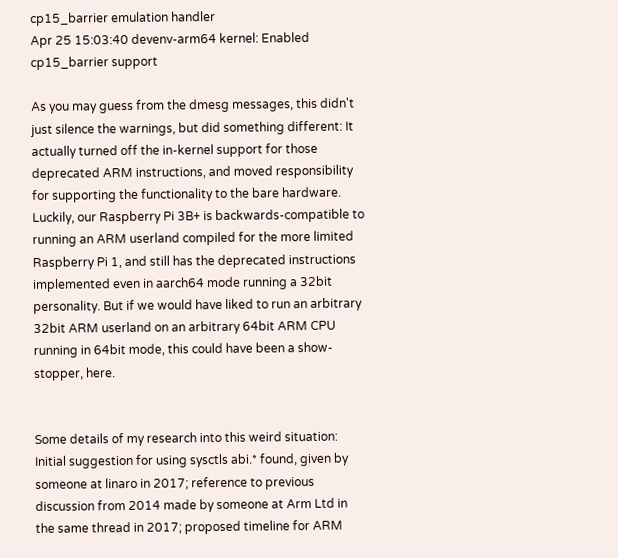cp15_barrier emulation handler
Apr 25 15:03:40 devenv-arm64 kernel: Enabled cp15_barrier support

As you may guess from the dmesg messages, this didn't just silence the warnings, but did something different: It actually turned off the in-kernel support for those deprecated ARM instructions, and moved responsibility for supporting the functionality to the bare hardware. Luckily, our Raspberry Pi 3B+ is backwards-compatible to running an ARM userland compiled for the more limited Raspberry Pi 1, and still has the deprecated instructions implemented even in aarch64 mode running a 32bit personality. But if we would have liked to run an arbitrary 32bit ARM userland on an arbitrary 64bit ARM CPU running in 64bit mode, this could have been a show-stopper, here.


Some details of my research into this weird situation: Initial suggestion for using sysctls abi.* found, given by someone at linaro in 2017; reference to previous discussion from 2014 made by someone at Arm Ltd in the same thread in 2017; proposed timeline for ARM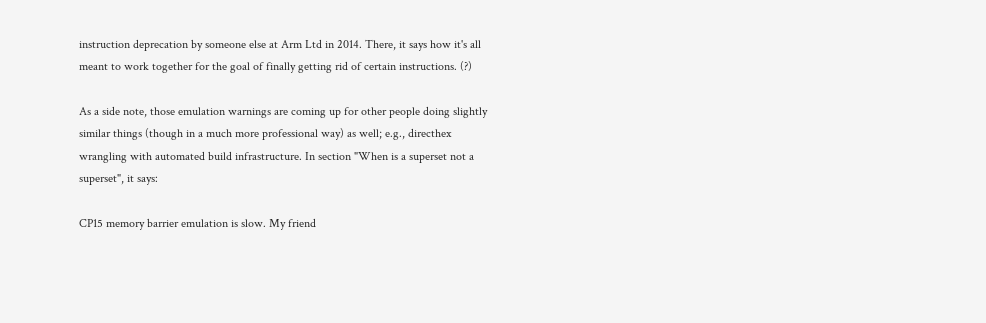instruction deprecation by someone else at Arm Ltd in 2014. There, it says how it's all meant to work together for the goal of finally getting rid of certain instructions. (?)

As a side note, those emulation warnings are coming up for other people doing slightly similar things (though in a much more professional way) as well; e.g., directhex wrangling with automated build infrastructure. In section "When is a superset not a superset", it says:

CP15 memory barrier emulation is slow. My friend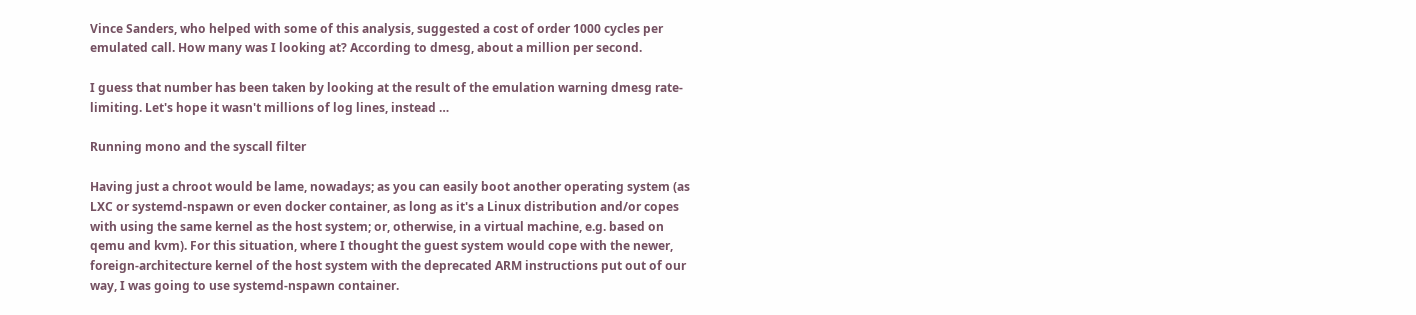Vince Sanders, who helped with some of this analysis, suggested a cost of order 1000 cycles per emulated call. How many was I looking at? According to dmesg, about a million per second.

I guess that number has been taken by looking at the result of the emulation warning dmesg rate-limiting. Let's hope it wasn't millions of log lines, instead …

Running mono and the syscall filter

Having just a chroot would be lame, nowadays; as you can easily boot another operating system (as LXC or systemd-nspawn or even docker container, as long as it's a Linux distribution and/or copes with using the same kernel as the host system; or, otherwise, in a virtual machine, e.g. based on qemu and kvm). For this situation, where I thought the guest system would cope with the newer, foreign-architecture kernel of the host system with the deprecated ARM instructions put out of our way, I was going to use systemd-nspawn container.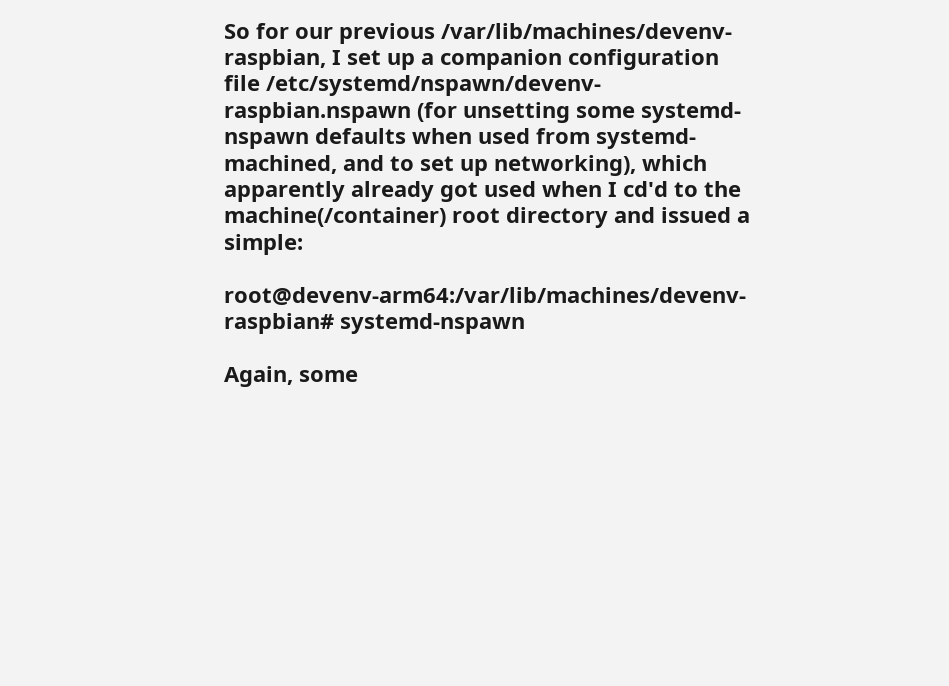So for our previous /var/lib/machines/devenv-raspbian, I set up a companion configuration file /etc/systemd/nspawn/devenv-raspbian.nspawn (for unsetting some systemd-nspawn defaults when used from systemd-machined, and to set up networking), which apparently already got used when I cd'd to the machine(/container) root directory and issued a simple:

root@devenv-arm64:/var/lib/machines/devenv-raspbian# systemd-nspawn

Again, some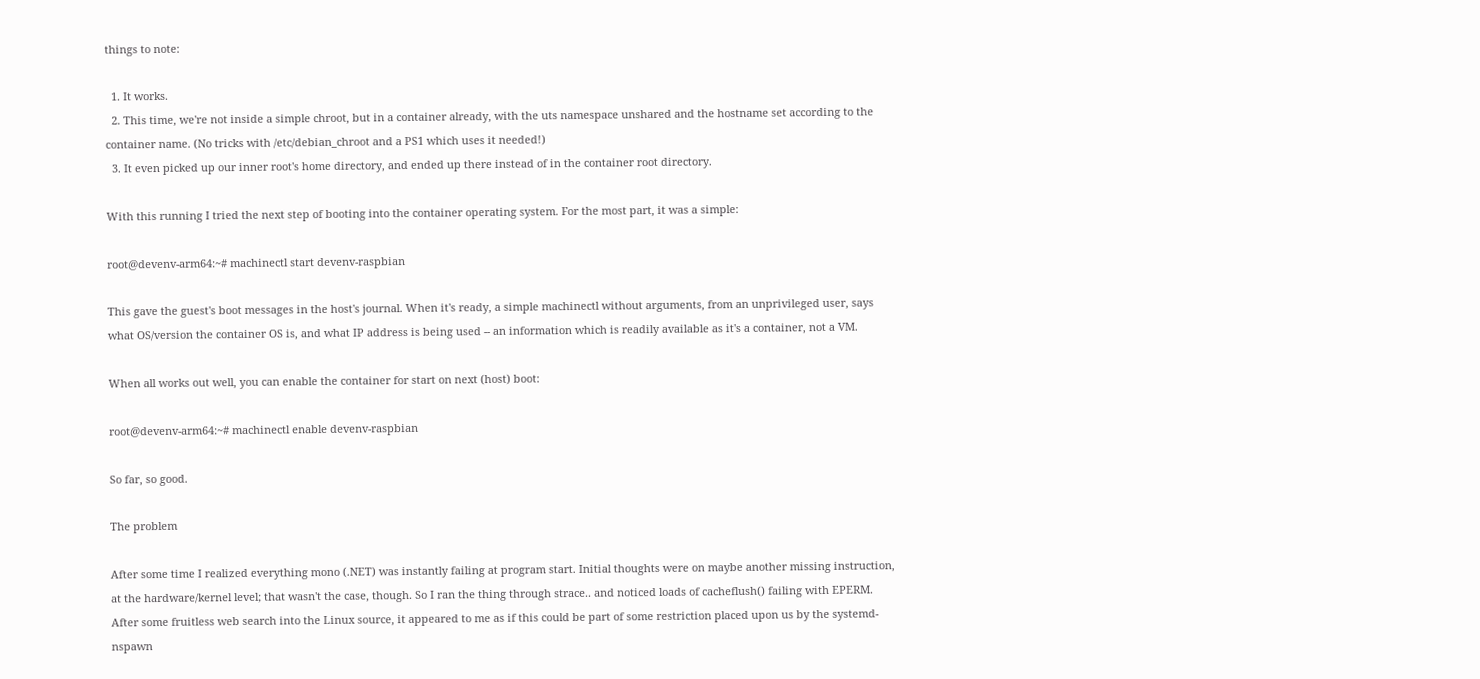things to note:

  1. It works.
  2. This time, we're not inside a simple chroot, but in a container already, with the uts namespace unshared and the hostname set according to the container name. (No tricks with /etc/debian_chroot and a PS1 which uses it needed!)
  3. It even picked up our inner root's home directory, and ended up there instead of in the container root directory.

With this running I tried the next step of booting into the container operating system. For the most part, it was a simple:

root@devenv-arm64:~# machinectl start devenv-raspbian

This gave the guest's boot messages in the host's journal. When it's ready, a simple machinectl without arguments, from an unprivileged user, says what OS/version the container OS is, and what IP address is being used -- an information which is readily available as it's a container, not a VM.

When all works out well, you can enable the container for start on next (host) boot:

root@devenv-arm64:~# machinectl enable devenv-raspbian

So far, so good.

The problem

After some time I realized everything mono (.NET) was instantly failing at program start. Initial thoughts were on maybe another missing instruction, at the hardware/kernel level; that wasn't the case, though. So I ran the thing through strace.. and noticed loads of cacheflush() failing with EPERM. After some fruitless web search into the Linux source, it appeared to me as if this could be part of some restriction placed upon us by the systemd-nspawn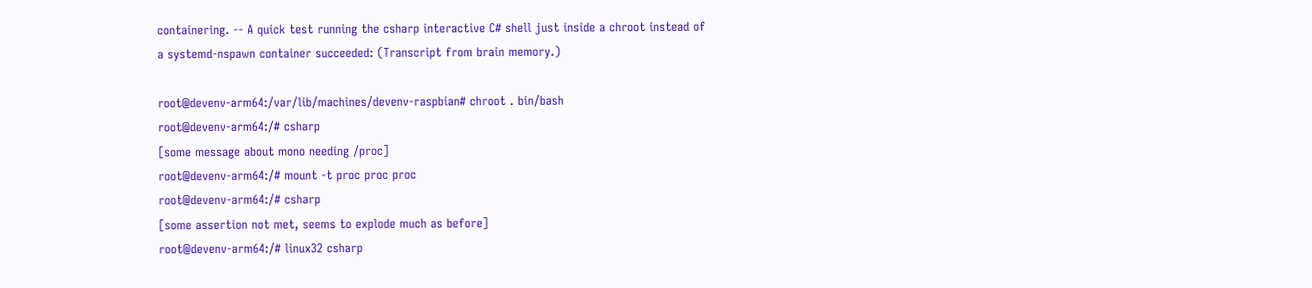containering. -- A quick test running the csharp interactive C# shell just inside a chroot instead of a systemd-nspawn container succeeded: (Transcript from brain memory.)

root@devenv-arm64:/var/lib/machines/devenv-raspbian# chroot . bin/bash
root@devenv-arm64:/# csharp
[some message about mono needing /proc]
root@devenv-arm64:/# mount -t proc proc proc
root@devenv-arm64:/# csharp
[some assertion not met, seems to explode much as before]
root@devenv-arm64:/# linux32 csharp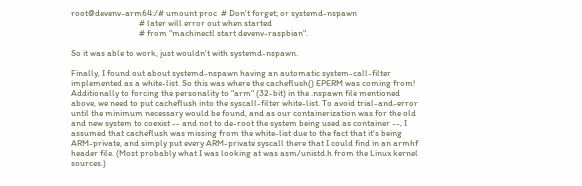root@devenv-arm64:/# umount proc  # Don't forget; or systemd-nspawn
                                  # later will error out when started
                                  # from "machinectl start devenv-raspbian".

So it was able to work, just wouldn't with systemd-nspawn.

Finally, I found out about systemd-nspawn having an automatic system-call-filter implemented as a white-list. So this was where the cacheflush() EPERM was coming from! Additionally to forcing the personality to "arm" (32-bit) in the .nspawn file mentioned above, we need to put cacheflush into the syscall-filter white-list. To avoid trial-and-error until the minimum necessary would be found, and as our containerization was for the old and new system to coexist -- and not to de-root the system being used as container --, I assumed that cacheflush was missing from the white-list due to the fact that it's being ARM-private, and simply put every ARM-private syscall there that I could find in an armhf header file. (Most probably what I was looking at was asm/unistd.h from the Linux kernel sources.)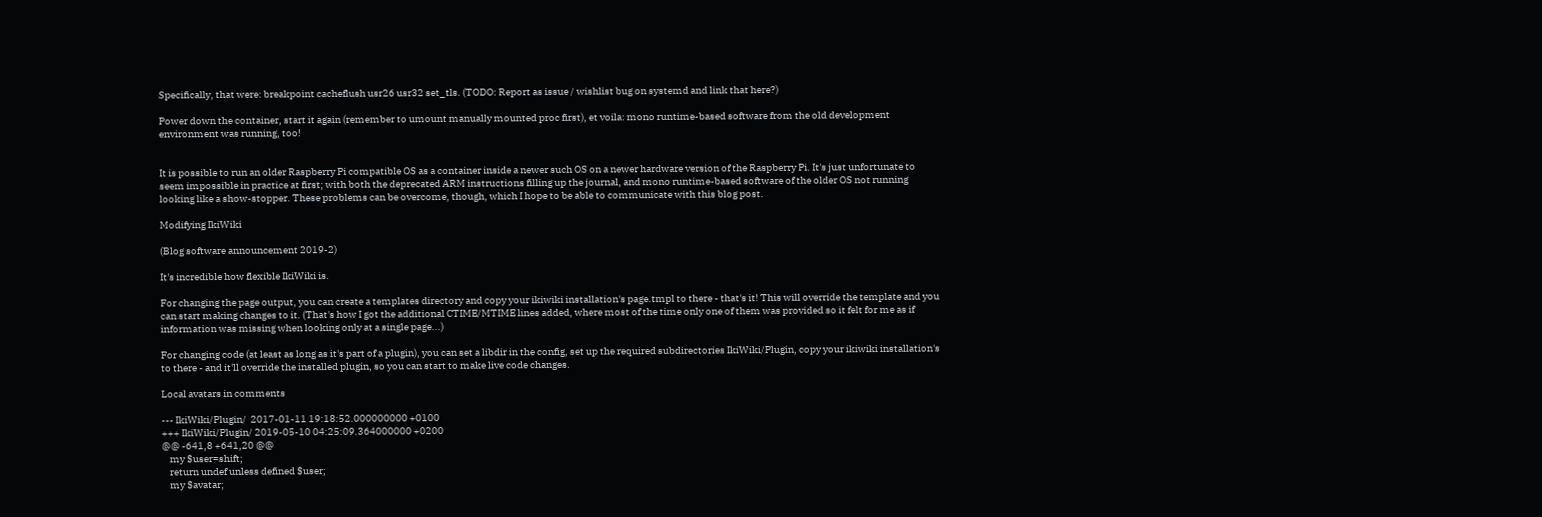Specifically, that were: breakpoint cacheflush usr26 usr32 set_tls. (TODO: Report as issue / wishlist bug on systemd and link that here?)

Power down the container, start it again (remember to umount manually mounted proc first), et voila: mono runtime-based software from the old development environment was running, too!


It is possible to run an older Raspberry Pi compatible OS as a container inside a newer such OS on a newer hardware version of the Raspberry Pi. It's just unfortunate to seem impossible in practice at first; with both the deprecated ARM instructions filling up the journal, and mono runtime-based software of the older OS not running looking like a show-stopper. These problems can be overcome, though, which I hope to be able to communicate with this blog post.

Modifying IkiWiki

(Blog software announcement 2019-2)

It's incredible how flexible IkiWiki is.

For changing the page output, you can create a templates directory and copy your ikiwiki installation's page.tmpl to there - that's it! This will override the template and you can start making changes to it. (That's how I got the additional CTIME/MTIME lines added, where most of the time only one of them was provided so it felt for me as if information was missing when looking only at a single page...)

For changing code (at least as long as it's part of a plugin), you can set a libdir in the config, set up the required subdirectories IkiWiki/Plugin, copy your ikiwiki installation's to there - and it'll override the installed plugin, so you can start to make live code changes.

Local avatars in comments

--- IkiWiki/Plugin/  2017-01-11 19:18:52.000000000 +0100
+++ IkiWiki/Plugin/ 2019-05-10 04:25:09.364000000 +0200
@@ -641,8 +641,20 @@
    my $user=shift;
    return undef unless defined $user;
    my $avatar;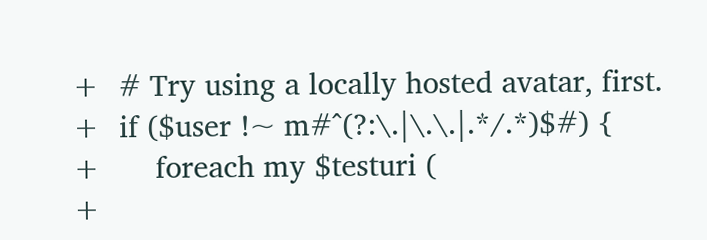+  # Try using a locally hosted avatar, first.
+  if ($user !~ m#^(?:\.|\.\.|.*/.*)$#) {
+      foreach my $testuri (
+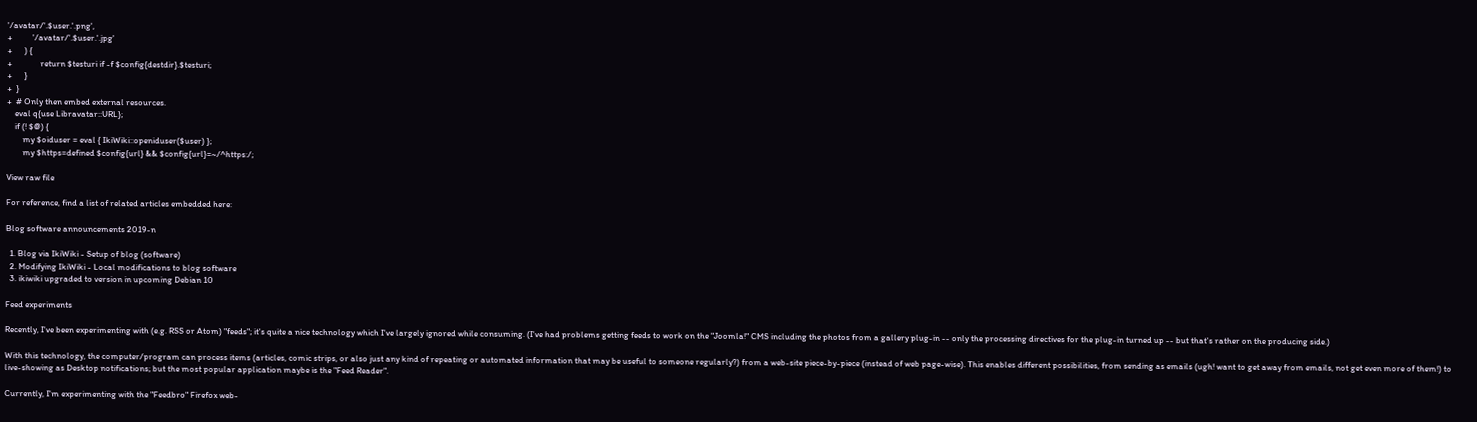'/avatar/'.$user.'.png',
+          '/avatar/'.$user.'.jpg'
+      ) {
+              return $testuri if -f $config{destdir}.$testuri;
+      }
+  }
+  # Only then embed external resources.
    eval q{use Libravatar::URL};
    if (! $@) {
        my $oiduser = eval { IkiWiki::openiduser($user) };
        my $https=defined $config{url} && $config{url}=~/^https:/;

View raw file

For reference, find a list of related articles embedded here:

Blog software announcements 2019-n

  1. Blog via IkiWiki - Setup of blog (software)
  2. Modifying IkiWiki - Local modifications to blog software
  3. ikiwiki upgraded to version in upcoming Debian 10

Feed experiments

Recently, I've been experimenting with (e.g. RSS or Atom) "feeds"; it's quite a nice technology which I've largely ignored while consuming. (I've had problems getting feeds to work on the "Joomla!" CMS including the photos from a gallery plug-in -- only the processing directives for the plug-in turned up -- but that's rather on the producing side.)

With this technology, the computer/program can process items (articles, comic strips, or also just any kind of repeating or automated information that may be useful to someone regularly?) from a web-site piece-by-piece (instead of web page-wise). This enables different possibilities, from sending as emails (ugh! want to get away from emails, not get even more of them!) to live-showing as Desktop notifications; but the most popular application maybe is the "Feed Reader".

Currently, I'm experimenting with the "Feedbro" Firefox web-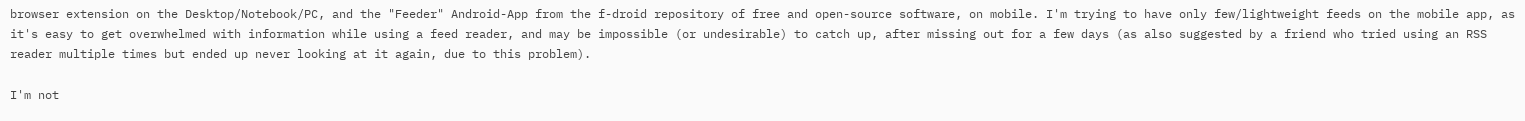browser extension on the Desktop/Notebook/PC, and the "Feeder" Android-App from the f-droid repository of free and open-source software, on mobile. I'm trying to have only few/lightweight feeds on the mobile app, as it's easy to get overwhelmed with information while using a feed reader, and may be impossible (or undesirable) to catch up, after missing out for a few days (as also suggested by a friend who tried using an RSS reader multiple times but ended up never looking at it again, due to this problem).

I'm not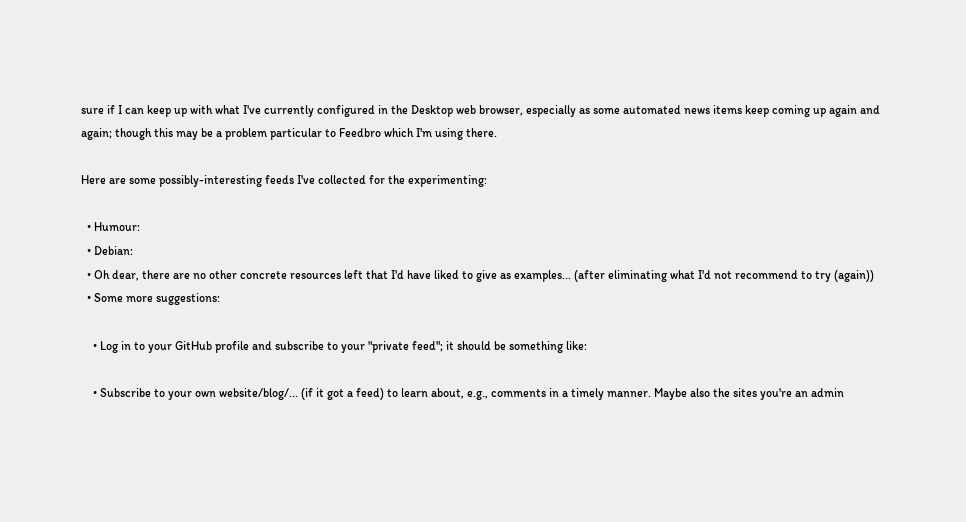sure if I can keep up with what I've currently configured in the Desktop web browser, especially as some automated news items keep coming up again and again; though this may be a problem particular to Feedbro which I'm using there.

Here are some possibly-interesting feeds I've collected for the experimenting:

  • Humour:
  • Debian:
  • Oh dear, there are no other concrete resources left that I'd have liked to give as examples... (after eliminating what I'd not recommend to try (again))
  • Some more suggestions:

    • Log in to your GitHub profile and subscribe to your "private feed"; it should be something like:

    • Subscribe to your own website/blog/... (if it got a feed) to learn about, e.g., comments in a timely manner. Maybe also the sites you're an admin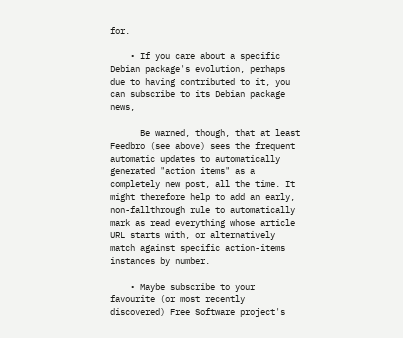for.

    • If you care about a specific Debian package's evolution, perhaps due to having contributed to it, you can subscribe to its Debian package news,

      Be warned, though, that at least Feedbro (see above) sees the frequent automatic updates to automatically generated "action items" as a completely new post, all the time. It might therefore help to add an early, non-fallthrough rule to automatically mark as read everything whose article URL starts with, or alternatively match against specific action-items instances by number.

    • Maybe subscribe to your favourite (or most recently discovered) Free Software project's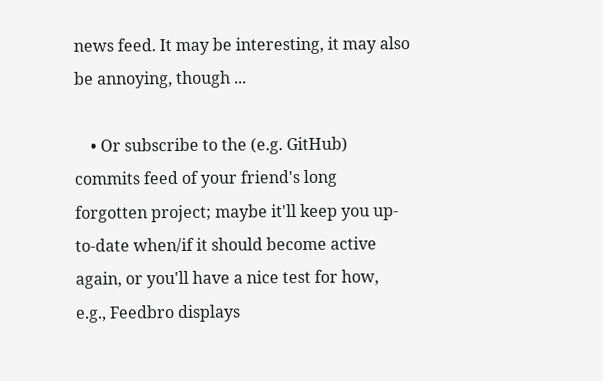news feed. It may be interesting, it may also be annoying, though ...

    • Or subscribe to the (e.g. GitHub) commits feed of your friend's long forgotten project; maybe it'll keep you up-to-date when/if it should become active again, or you'll have a nice test for how, e.g., Feedbro displays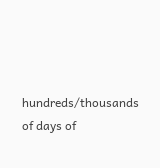hundreds/thousands of days of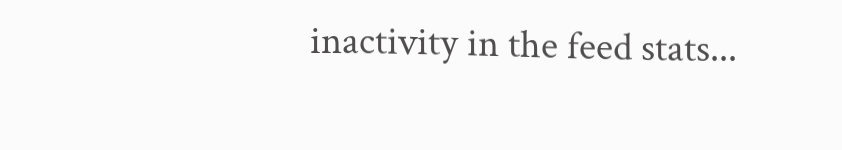inactivity in the feed stats...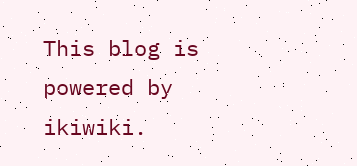This blog is powered by ikiwiki.